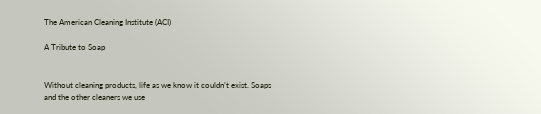The American Cleaning Institute (ACI)

A Tribute to Soap


Without cleaning products, life as we know it couldn’t exist. Soaps and the other cleaners we use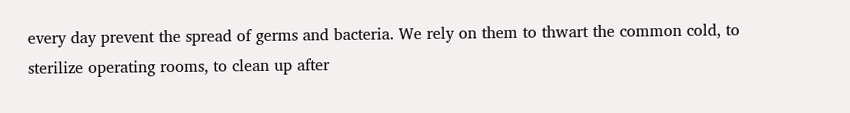every day prevent the spread of germs and bacteria. We rely on them to thwart the common cold, to sterilize operating rooms, to clean up after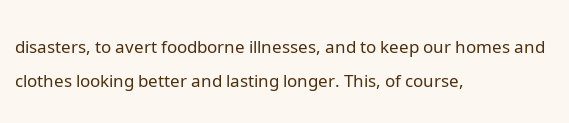disasters, to avert foodborne illnesses, and to keep our homes and clothes looking better and lasting longer. This, of course,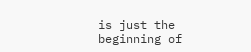is just the beginning of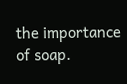the importance of soap.